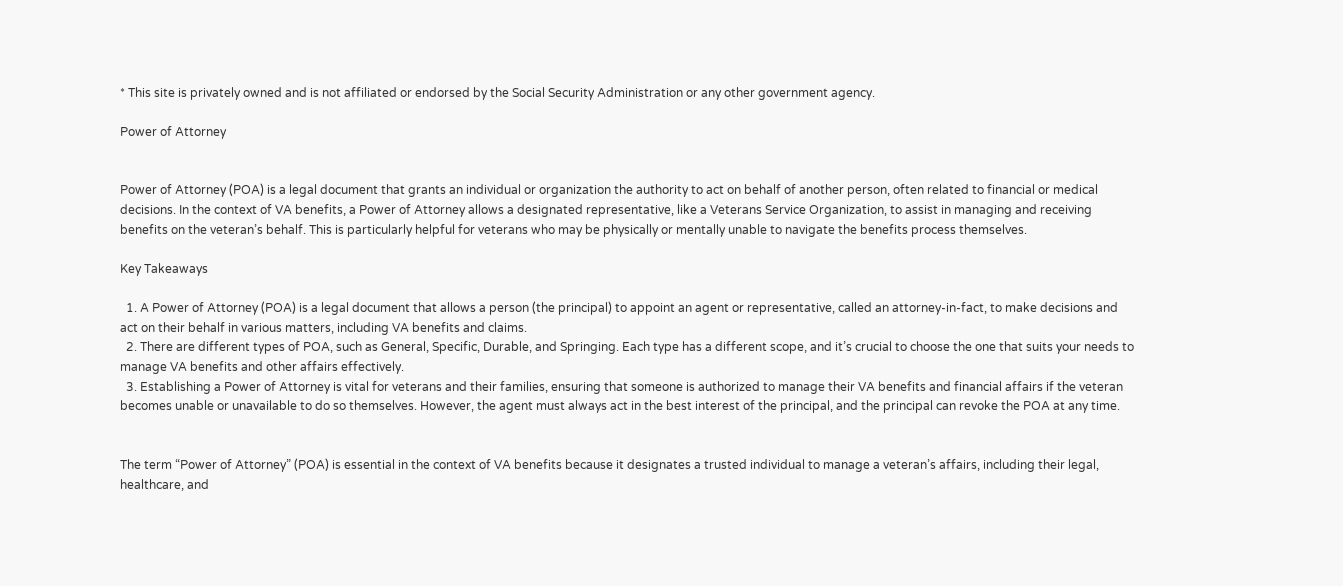* This site is privately owned and is not affiliated or endorsed by the Social Security Administration or any other government agency.

Power of Attorney


Power of Attorney (POA) is a legal document that grants an individual or organization the authority to act on behalf of another person, often related to financial or medical decisions. In the context of VA benefits, a Power of Attorney allows a designated representative, like a Veterans Service Organization, to assist in managing and receiving benefits on the veteran’s behalf. This is particularly helpful for veterans who may be physically or mentally unable to navigate the benefits process themselves.

Key Takeaways

  1. A Power of Attorney (POA) is a legal document that allows a person (the principal) to appoint an agent or representative, called an attorney-in-fact, to make decisions and act on their behalf in various matters, including VA benefits and claims.
  2. There are different types of POA, such as General, Specific, Durable, and Springing. Each type has a different scope, and it’s crucial to choose the one that suits your needs to manage VA benefits and other affairs effectively.
  3. Establishing a Power of Attorney is vital for veterans and their families, ensuring that someone is authorized to manage their VA benefits and financial affairs if the veteran becomes unable or unavailable to do so themselves. However, the agent must always act in the best interest of the principal, and the principal can revoke the POA at any time.


The term “Power of Attorney” (POA) is essential in the context of VA benefits because it designates a trusted individual to manage a veteran’s affairs, including their legal, healthcare, and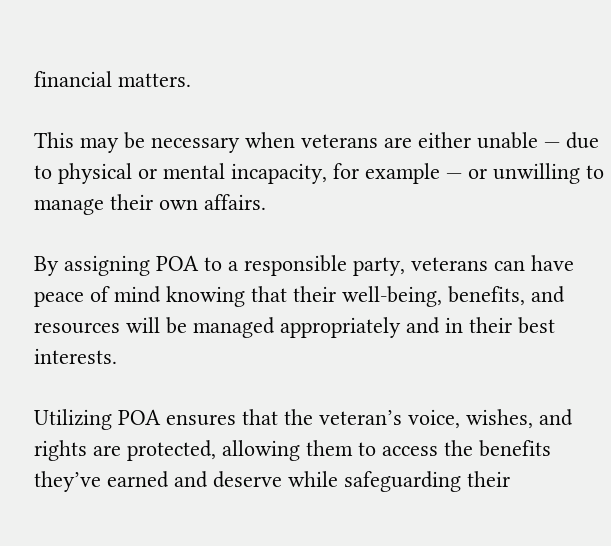financial matters.

This may be necessary when veterans are either unable — due to physical or mental incapacity, for example — or unwilling to manage their own affairs.

By assigning POA to a responsible party, veterans can have peace of mind knowing that their well-being, benefits, and resources will be managed appropriately and in their best interests.

Utilizing POA ensures that the veteran’s voice, wishes, and rights are protected, allowing them to access the benefits they’ve earned and deserve while safeguarding their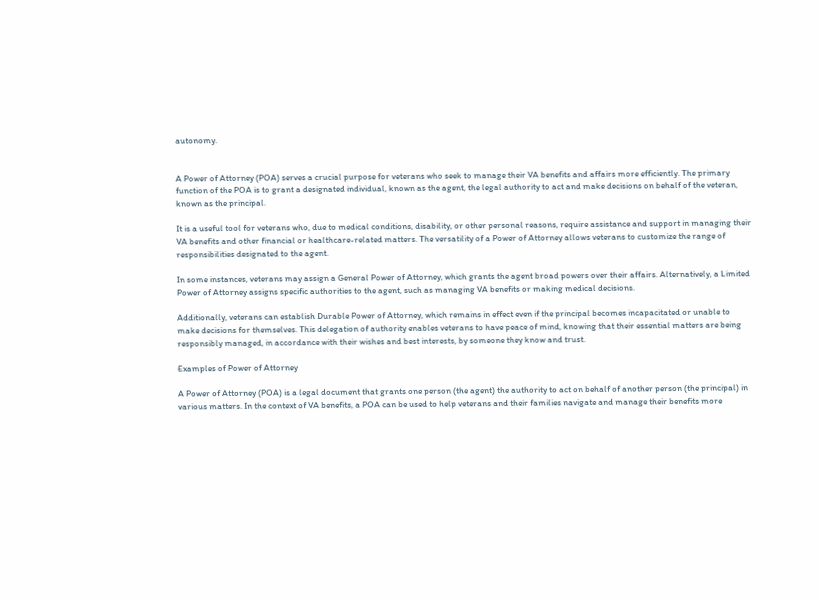autonomy.


A Power of Attorney (POA) serves a crucial purpose for veterans who seek to manage their VA benefits and affairs more efficiently. The primary function of the POA is to grant a designated individual, known as the agent, the legal authority to act and make decisions on behalf of the veteran, known as the principal.

It is a useful tool for veterans who, due to medical conditions, disability, or other personal reasons, require assistance and support in managing their VA benefits and other financial or healthcare-related matters. The versatility of a Power of Attorney allows veterans to customize the range of responsibilities designated to the agent.

In some instances, veterans may assign a General Power of Attorney, which grants the agent broad powers over their affairs. Alternatively, a Limited Power of Attorney assigns specific authorities to the agent, such as managing VA benefits or making medical decisions.

Additionally, veterans can establish Durable Power of Attorney, which remains in effect even if the principal becomes incapacitated or unable to make decisions for themselves. This delegation of authority enables veterans to have peace of mind, knowing that their essential matters are being responsibly managed, in accordance with their wishes and best interests, by someone they know and trust.

Examples of Power of Attorney

A Power of Attorney (POA) is a legal document that grants one person (the agent) the authority to act on behalf of another person (the principal) in various matters. In the context of VA benefits, a POA can be used to help veterans and their families navigate and manage their benefits more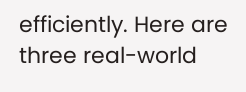efficiently. Here are three real-world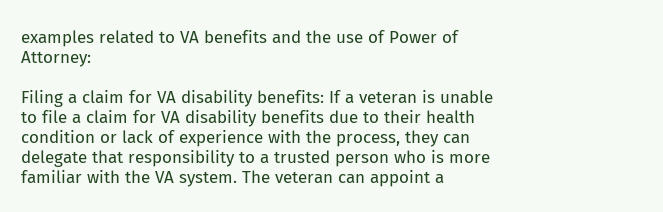examples related to VA benefits and the use of Power of Attorney:

Filing a claim for VA disability benefits: If a veteran is unable to file a claim for VA disability benefits due to their health condition or lack of experience with the process, they can delegate that responsibility to a trusted person who is more familiar with the VA system. The veteran can appoint a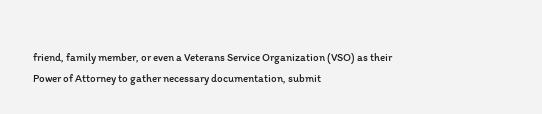friend, family member, or even a Veterans Service Organization (VSO) as their Power of Attorney to gather necessary documentation, submit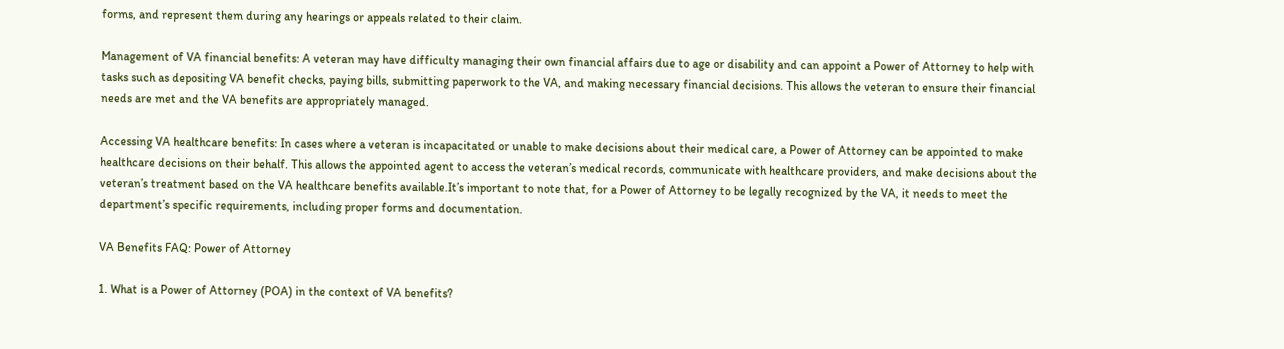forms, and represent them during any hearings or appeals related to their claim.

Management of VA financial benefits: A veteran may have difficulty managing their own financial affairs due to age or disability and can appoint a Power of Attorney to help with tasks such as depositing VA benefit checks, paying bills, submitting paperwork to the VA, and making necessary financial decisions. This allows the veteran to ensure their financial needs are met and the VA benefits are appropriately managed.

Accessing VA healthcare benefits: In cases where a veteran is incapacitated or unable to make decisions about their medical care, a Power of Attorney can be appointed to make healthcare decisions on their behalf. This allows the appointed agent to access the veteran’s medical records, communicate with healthcare providers, and make decisions about the veteran’s treatment based on the VA healthcare benefits available.It’s important to note that, for a Power of Attorney to be legally recognized by the VA, it needs to meet the department’s specific requirements, including proper forms and documentation.

VA Benefits FAQ: Power of Attorney

1. What is a Power of Attorney (POA) in the context of VA benefits?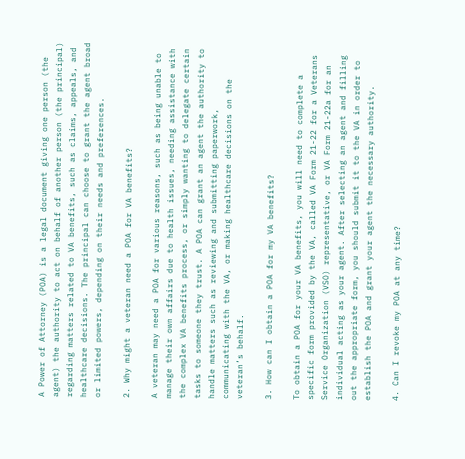A Power of Attorney (POA) is a legal document giving one person (the agent) the authority to act on behalf of another person (the principal) regarding matters related to VA benefits, such as claims, appeals, and healthcare decisions. The principal can choose to grant the agent broad or limited powers, depending on their needs and preferences.

2. Why might a veteran need a POA for VA benefits?

A veteran may need a POA for various reasons, such as being unable to manage their own affairs due to health issues, needing assistance with the complex VA benefits process, or simply wanting to delegate certain tasks to someone they trust. A POA can grant an agent the authority to handle matters such as reviewing and submitting paperwork, communicating with the VA, or making healthcare decisions on the veteran’s behalf.

3. How can I obtain a POA for my VA benefits?

To obtain a POA for your VA benefits, you will need to complete a specific form provided by the VA, called VA Form 21-22 for a Veterans Service Organization (VSO) representative, or VA Form 21-22a for an individual acting as your agent. After selecting an agent and filling out the appropriate form, you should submit it to the VA in order to establish the POA and grant your agent the necessary authority.

4. Can I revoke my POA at any time?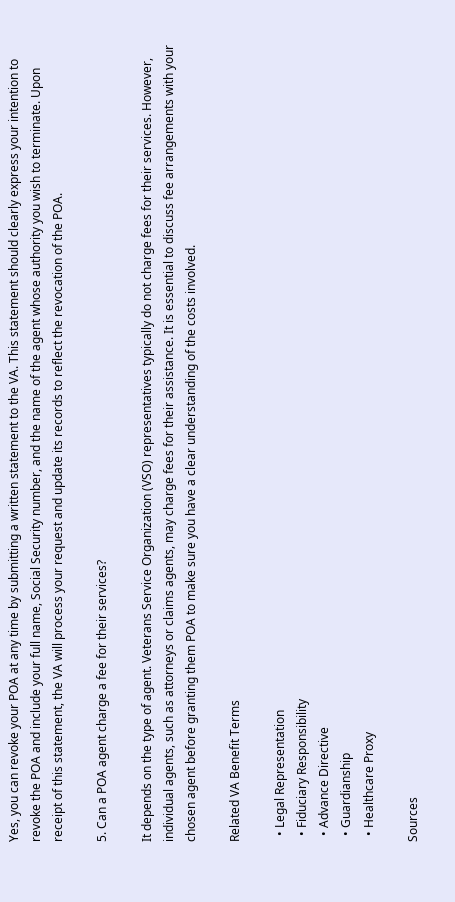Yes, you can revoke your POA at any time by submitting a written statement to the VA. This statement should clearly express your intention to revoke the POA and include your full name, Social Security number, and the name of the agent whose authority you wish to terminate. Upon receipt of this statement, the VA will process your request and update its records to reflect the revocation of the POA.

5. Can a POA agent charge a fee for their services?

It depends on the type of agent. Veterans Service Organization (VSO) representatives typically do not charge fees for their services. However, individual agents, such as attorneys or claims agents, may charge fees for their assistance. It is essential to discuss fee arrangements with your chosen agent before granting them POA to make sure you have a clear understanding of the costs involved.

Related VA Benefit Terms

  • Legal Representation
  • Fiduciary Responsibility
  • Advance Directive
  • Guardianship
  • Healthcare Proxy

Sources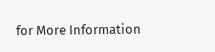for More Information